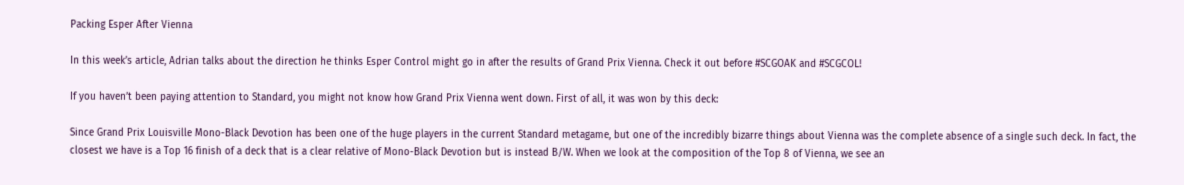Packing Esper After Vienna

In this week’s article, Adrian talks about the direction he thinks Esper Control might go in after the results of Grand Prix Vienna. Check it out before #SCGOAK and #SCGCOL!

If you haven’t been paying attention to Standard, you might not know how Grand Prix Vienna went down. First of all, it was won by this deck:

Since Grand Prix Louisville Mono-Black Devotion has been one of the huge players in the current Standard metagame, but one of the incredibly bizarre things about Vienna was the complete absence of a single such deck. In fact, the closest we have is a Top 16 finish of a deck that is a clear relative of Mono-Black Devotion but is instead B/W. When we look at the composition of the Top 8 of Vienna, we see an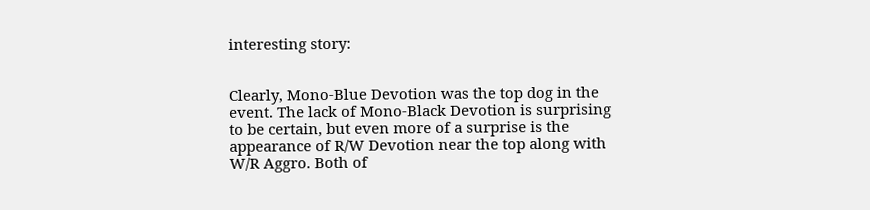interesting story:


Clearly, Mono-Blue Devotion was the top dog in the event. The lack of Mono-Black Devotion is surprising to be certain, but even more of a surprise is the appearance of R/W Devotion near the top along with W/R Aggro. Both of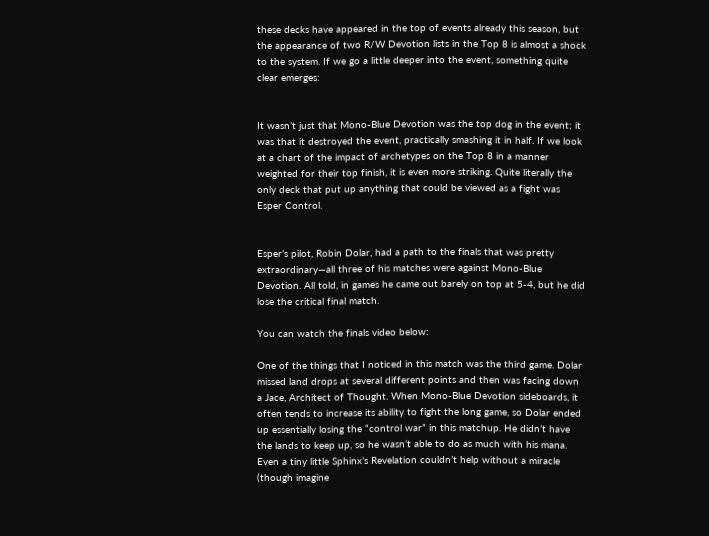these decks have appeared in the top of events already this season, but the appearance of two R/W Devotion lists in the Top 8 is almost a shock to the system. If we go a little deeper into the event, something quite clear emerges:


It wasn’t just that Mono-Blue Devotion was the top dog in the event; it was that it destroyed the event, practically smashing it in half. If we look at a chart of the impact of archetypes on the Top 8 in a manner weighted for their top finish, it is even more striking. Quite literally the only deck that put up anything that could be viewed as a fight was Esper Control.


Esper’s pilot, Robin Dolar, had a path to the finals that was pretty extraordinary—all three of his matches were against Mono-Blue Devotion. All told, in games he came out barely on top at 5-4, but he did lose the critical final match.

You can watch the finals video below:

One of the things that I noticed in this match was the third game. Dolar missed land drops at several different points and then was facing down a Jace, Architect of Thought. When Mono-Blue Devotion sideboards, it often tends to increase its ability to fight the long game, so Dolar ended up essentially losing the “control war” in this matchup. He didn’t have the lands to keep up, so he wasn’t able to do as much with his mana. Even a tiny little Sphinx’s Revelation couldn’t help without a miracle (though imagine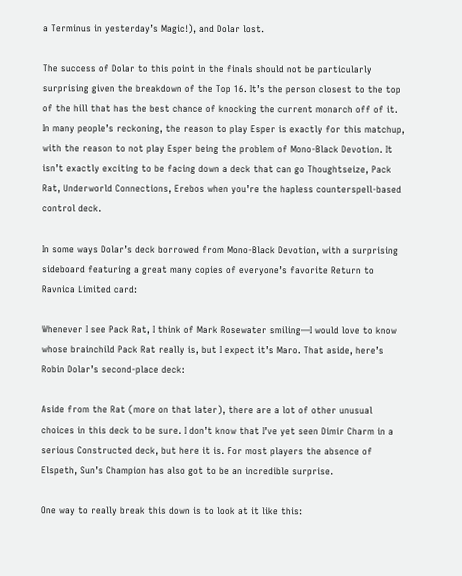a Terminus in yesterday’s Magic!), and Dolar lost.

The success of Dolar to this point in the finals should not be particularly surprising given the breakdown of the Top 16. It’s the person closest to the top of the hill that has the best chance of knocking the current monarch off of it. In many people’s reckoning, the reason to play Esper is exactly for this matchup, with the reason to not play Esper being the problem of Mono-Black Devotion. It isn’t exactly exciting to be facing down a deck that can go Thoughtseize, Pack Rat, Underworld Connections, Erebos when you’re the hapless counterspell-based control deck.

In some ways Dolar’s deck borrowed from Mono-Black Devotion, with a surprising sideboard featuring a great many copies of everyone’s favorite Return to Ravnica Limited card:

Whenever I see Pack Rat, I think of Mark Rosewater smiling—I would love to know whose brainchild Pack Rat really is, but I expect it’s Maro. That aside, here’s Robin Dolar’s second-place deck:

Aside from the Rat (more on that later), there are a lot of other unusual choices in this deck to be sure. I don’t know that I’ve yet seen Dimir Charm in a serious Constructed deck, but here it is. For most players the absence of Elspeth, Sun’s Champion has also got to be an incredible surprise.

One way to really break this down is to look at it like this: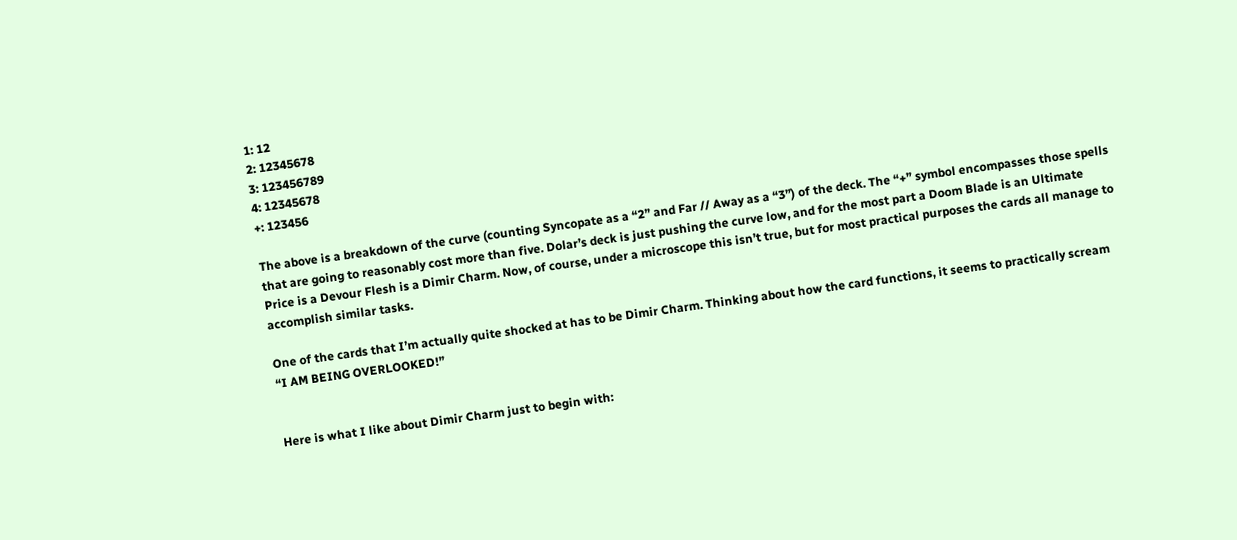1: 12
2: 12345678
3: 123456789
4: 12345678
+: 123456

The above is a breakdown of the curve (counting Syncopate as a “2” and Far // Away as a “3”) of the deck. The “+” symbol encompasses those spells that are going to reasonably cost more than five. Dolar’s deck is just pushing the curve low, and for the most part a Doom Blade is an Ultimate Price is a Devour Flesh is a Dimir Charm. Now, of course, under a microscope this isn’t true, but for most practical purposes the cards all manage to accomplish similar tasks.

One of the cards that I’m actually quite shocked at has to be Dimir Charm. Thinking about how the card functions, it seems to practically scream “I AM BEING OVERLOOKED!”


Here is what I like about Dimir Charm just to begin with: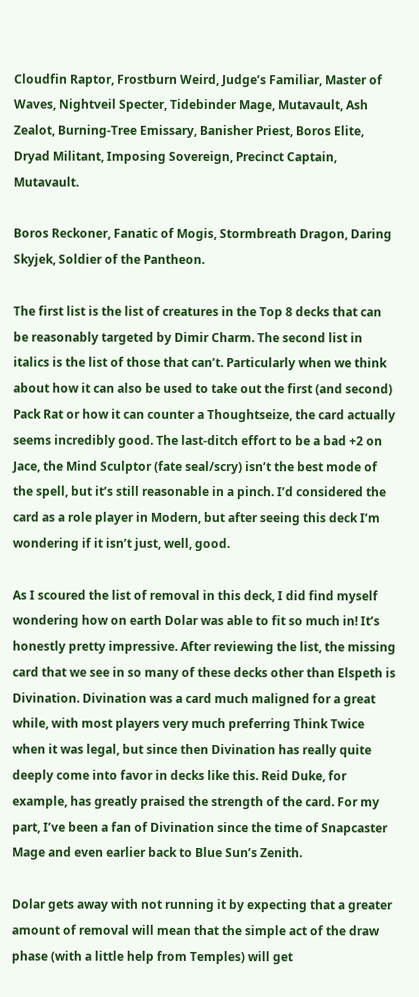Cloudfin Raptor, Frostburn Weird, Judge’s Familiar, Master of Waves, Nightveil Specter, Tidebinder Mage, Mutavault, Ash Zealot, Burning-Tree Emissary, Banisher Priest, Boros Elite, Dryad Militant, Imposing Sovereign, Precinct Captain, Mutavault.

Boros Reckoner, Fanatic of Mogis, Stormbreath Dragon, Daring Skyjek, Soldier of the Pantheon.

The first list is the list of creatures in the Top 8 decks that can be reasonably targeted by Dimir Charm. The second list in italics is the list of those that can’t. Particularly when we think about how it can also be used to take out the first (and second) Pack Rat or how it can counter a Thoughtseize, the card actually seems incredibly good. The last-ditch effort to be a bad +2 on Jace, the Mind Sculptor (fate seal/scry) isn’t the best mode of the spell, but it’s still reasonable in a pinch. I’d considered the card as a role player in Modern, but after seeing this deck I’m wondering if it isn’t just, well, good.

As I scoured the list of removal in this deck, I did find myself wondering how on earth Dolar was able to fit so much in! It’s honestly pretty impressive. After reviewing the list, the missing card that we see in so many of these decks other than Elspeth is Divination. Divination was a card much maligned for a great while, with most players very much preferring Think Twice when it was legal, but since then Divination has really quite deeply come into favor in decks like this. Reid Duke, for example, has greatly praised the strength of the card. For my part, I’ve been a fan of Divination since the time of Snapcaster Mage and even earlier back to Blue Sun’s Zenith.

Dolar gets away with not running it by expecting that a greater amount of removal will mean that the simple act of the draw phase (with a little help from Temples) will get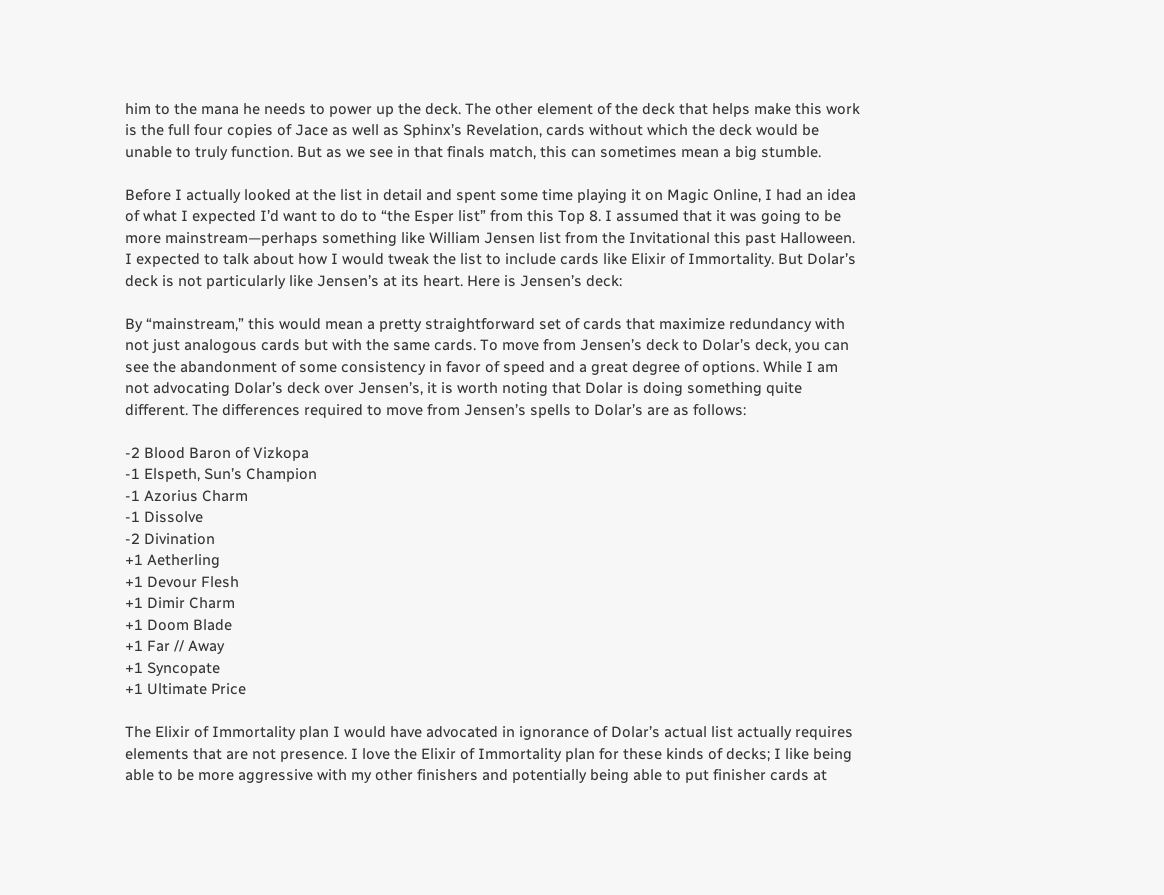him to the mana he needs to power up the deck. The other element of the deck that helps make this work is the full four copies of Jace as well as Sphinx’s Revelation, cards without which the deck would be unable to truly function. But as we see in that finals match, this can sometimes mean a big stumble.

Before I actually looked at the list in detail and spent some time playing it on Magic Online, I had an idea of what I expected I’d want to do to “the Esper list” from this Top 8. I assumed that it was going to be more mainstream—perhaps something like William Jensen list from the Invitational this past Halloween. I expected to talk about how I would tweak the list to include cards like Elixir of Immortality. But Dolar’s deck is not particularly like Jensen’s at its heart. Here is Jensen’s deck:

By “mainstream,” this would mean a pretty straightforward set of cards that maximize redundancy with not just analogous cards but with the same cards. To move from Jensen’s deck to Dolar’s deck, you can see the abandonment of some consistency in favor of speed and a great degree of options. While I am not advocating Dolar’s deck over Jensen’s, it is worth noting that Dolar is doing something quite different. The differences required to move from Jensen’s spells to Dolar’s are as follows:

-2 Blood Baron of Vizkopa
-1 Elspeth, Sun’s Champion
-1 Azorius Charm
-1 Dissolve
-2 Divination
+1 Aetherling
+1 Devour Flesh
+1 Dimir Charm
+1 Doom Blade
+1 Far // Away
+1 Syncopate
+1 Ultimate Price

The Elixir of Immortality plan I would have advocated in ignorance of Dolar’s actual list actually requires elements that are not presence. I love the Elixir of Immortality plan for these kinds of decks; I like being able to be more aggressive with my other finishers and potentially being able to put finisher cards at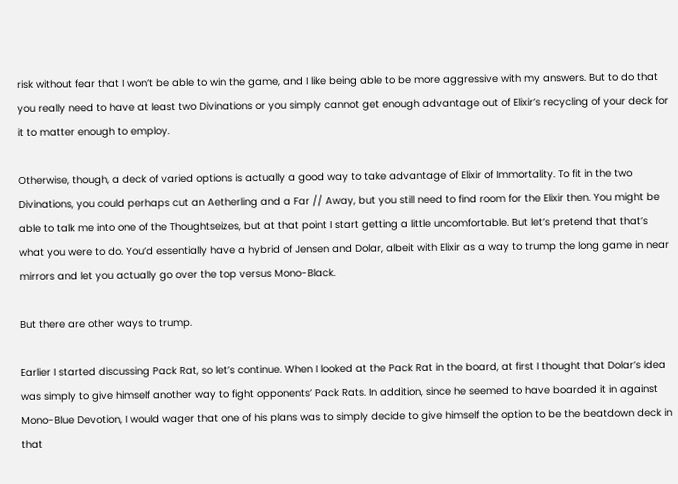risk without fear that I won’t be able to win the game, and I like being able to be more aggressive with my answers. But to do that you really need to have at least two Divinations or you simply cannot get enough advantage out of Elixir’s recycling of your deck for it to matter enough to employ.

Otherwise, though, a deck of varied options is actually a good way to take advantage of Elixir of Immortality. To fit in the two Divinations, you could perhaps cut an Aetherling and a Far // Away, but you still need to find room for the Elixir then. You might be able to talk me into one of the Thoughtseizes, but at that point I start getting a little uncomfortable. But let’s pretend that that’s what you were to do. You’d essentially have a hybrid of Jensen and Dolar, albeit with Elixir as a way to trump the long game in near mirrors and let you actually go over the top versus Mono-Black.

But there are other ways to trump.

Earlier I started discussing Pack Rat, so let’s continue. When I looked at the Pack Rat in the board, at first I thought that Dolar’s idea was simply to give himself another way to fight opponents’ Pack Rats. In addition, since he seemed to have boarded it in against Mono-Blue Devotion, I would wager that one of his plans was to simply decide to give himself the option to be the beatdown deck in that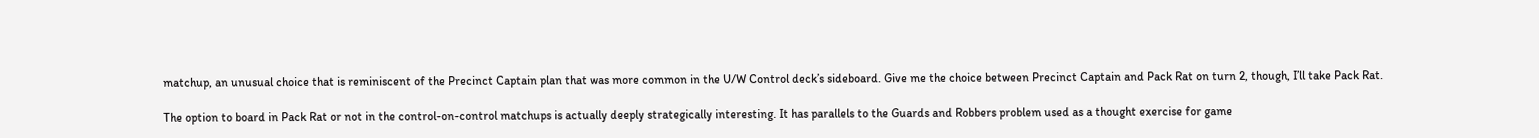matchup, an unusual choice that is reminiscent of the Precinct Captain plan that was more common in the U/W Control deck’s sideboard. Give me the choice between Precinct Captain and Pack Rat on turn 2, though, I’ll take Pack Rat.

The option to board in Pack Rat or not in the control-on-control matchups is actually deeply strategically interesting. It has parallels to the Guards and Robbers problem used as a thought exercise for game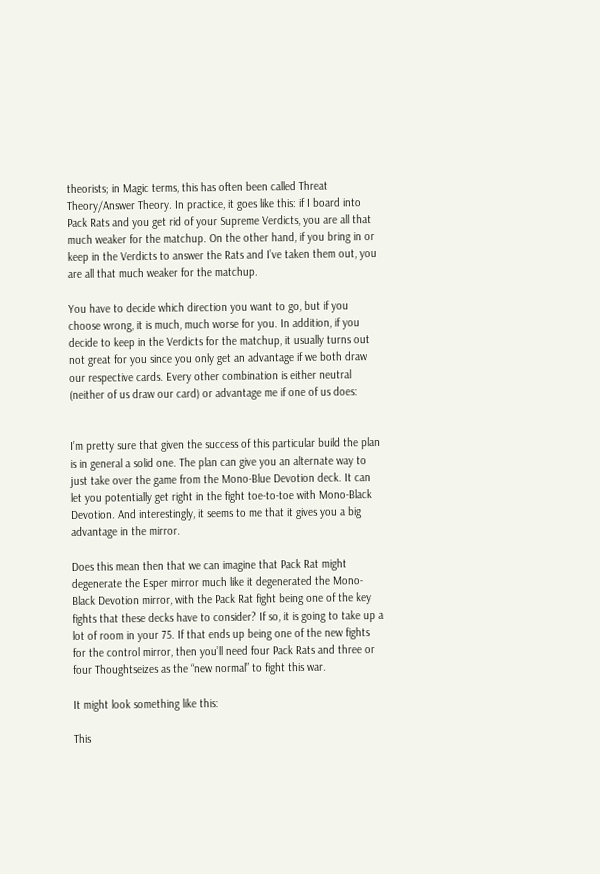theorists; in Magic terms, this has often been called Threat Theory/Answer Theory. In practice, it goes like this: if I board into Pack Rats and you get rid of your Supreme Verdicts, you are all that much weaker for the matchup. On the other hand, if you bring in or keep in the Verdicts to answer the Rats and I’ve taken them out, you are all that much weaker for the matchup.

You have to decide which direction you want to go, but if you choose wrong, it is much, much worse for you. In addition, if you decide to keep in the Verdicts for the matchup, it usually turns out not great for you since you only get an advantage if we both draw our respective cards. Every other combination is either neutral (neither of us draw our card) or advantage me if one of us does:


I’m pretty sure that given the success of this particular build the plan is in general a solid one. The plan can give you an alternate way to just take over the game from the Mono-Blue Devotion deck. It can let you potentially get right in the fight toe-to-toe with Mono-Black Devotion. And interestingly, it seems to me that it gives you a big advantage in the mirror.

Does this mean then that we can imagine that Pack Rat might degenerate the Esper mirror much like it degenerated the Mono-Black Devotion mirror, with the Pack Rat fight being one of the key fights that these decks have to consider? If so, it is going to take up a lot of room in your 75. If that ends up being one of the new fights for the control mirror, then you’ll need four Pack Rats and three or four Thoughtseizes as the “new normal” to fight this war.

It might look something like this:

This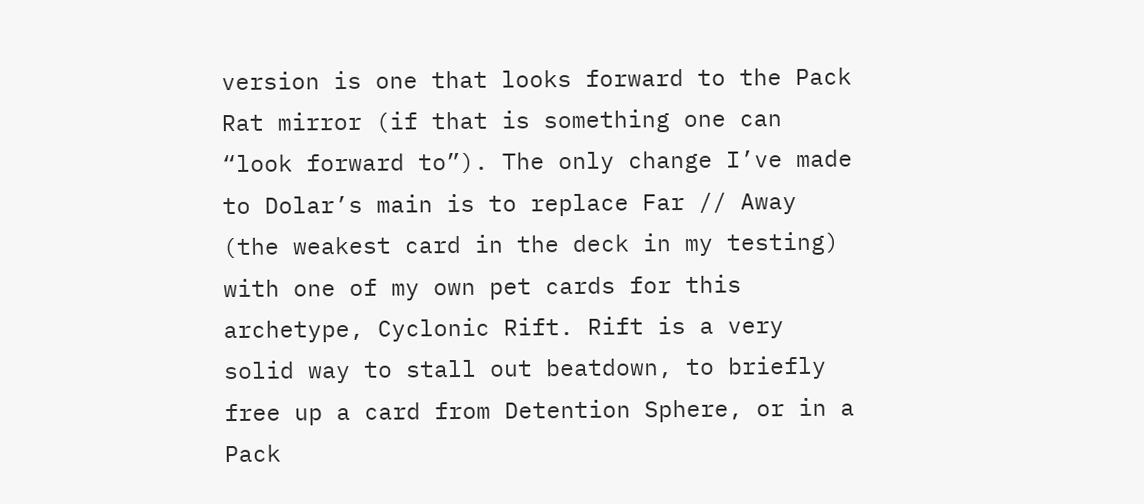version is one that looks forward to the Pack Rat mirror (if that is something one can “look forward to”). The only change I’ve made to Dolar’s main is to replace Far // Away (the weakest card in the deck in my testing) with one of my own pet cards for this archetype, Cyclonic Rift. Rift is a very solid way to stall out beatdown, to briefly free up a card from Detention Sphere, or in a Pack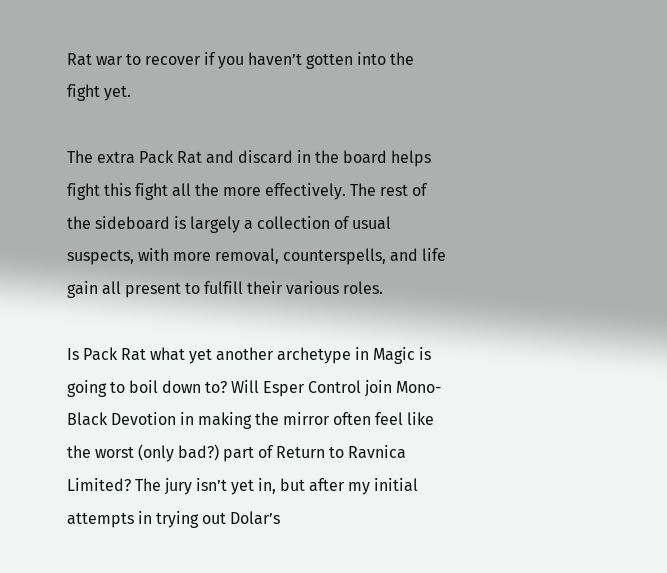Rat war to recover if you haven’t gotten into the fight yet.

The extra Pack Rat and discard in the board helps fight this fight all the more effectively. The rest of the sideboard is largely a collection of usual suspects, with more removal, counterspells, and life gain all present to fulfill their various roles.

Is Pack Rat what yet another archetype in Magic is going to boil down to? Will Esper Control join Mono-Black Devotion in making the mirror often feel like the worst (only bad?) part of Return to Ravnica Limited? The jury isn’t yet in, but after my initial attempts in trying out Dolar’s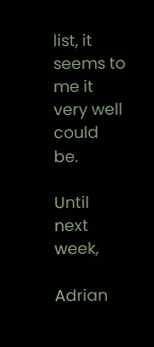list, it seems to me it very well could be.

Until next week,

Adrian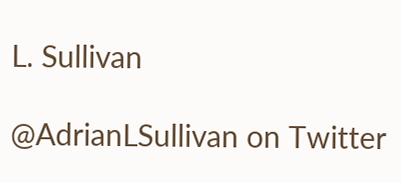L. Sullivan

@AdrianLSullivan on Twitter